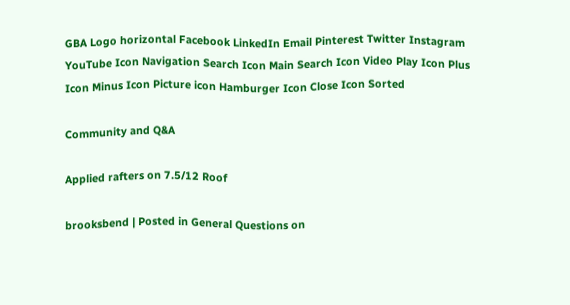GBA Logo horizontal Facebook LinkedIn Email Pinterest Twitter Instagram YouTube Icon Navigation Search Icon Main Search Icon Video Play Icon Plus Icon Minus Icon Picture icon Hamburger Icon Close Icon Sorted

Community and Q&A

Applied rafters on 7.5/12 Roof

brooksbend | Posted in General Questions on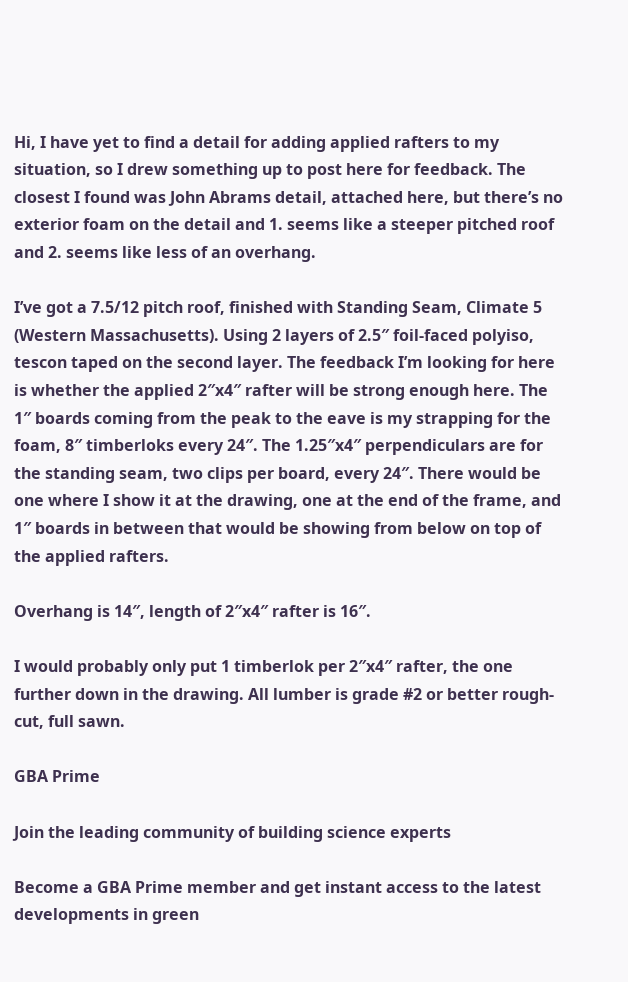Hi, I have yet to find a detail for adding applied rafters to my situation, so I drew something up to post here for feedback. The closest I found was John Abrams detail, attached here, but there’s no exterior foam on the detail and 1. seems like a steeper pitched roof and 2. seems like less of an overhang.

I’ve got a 7.5/12 pitch roof, finished with Standing Seam, Climate 5 (Western Massachusetts). Using 2 layers of 2.5″ foil-faced polyiso, tescon taped on the second layer. The feedback I’m looking for here is whether the applied 2″x4″ rafter will be strong enough here. The 1″ boards coming from the peak to the eave is my strapping for the foam, 8″ timberloks every 24″. The 1.25″x4″ perpendiculars are for the standing seam, two clips per board, every 24″. There would be one where I show it at the drawing, one at the end of the frame, and 1″ boards in between that would be showing from below on top of the applied rafters.

Overhang is 14″, length of 2″x4″ rafter is 16″.

I would probably only put 1 timberlok per 2″x4″ rafter, the one further down in the drawing. All lumber is grade #2 or better rough-cut, full sawn.

GBA Prime

Join the leading community of building science experts

Become a GBA Prime member and get instant access to the latest developments in green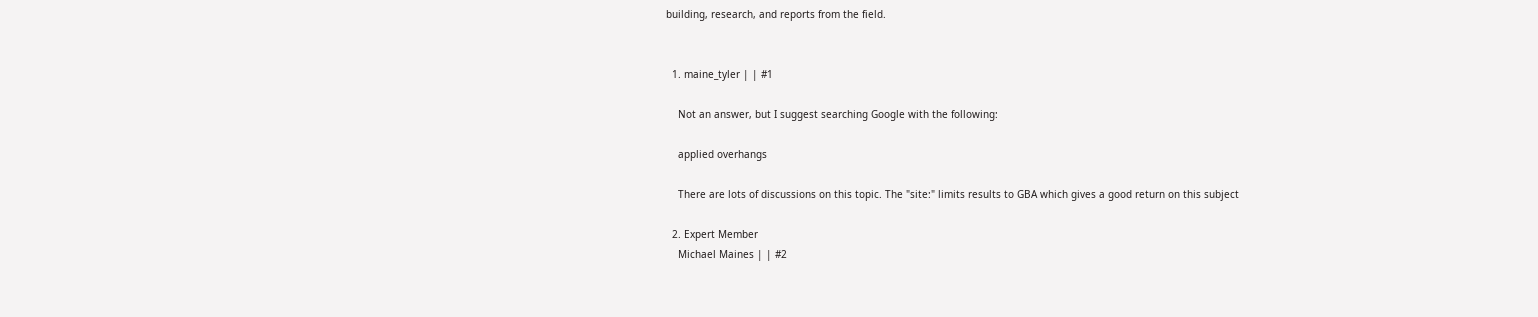building, research, and reports from the field.


  1. maine_tyler | | #1

    Not an answer, but I suggest searching Google with the following:

    applied overhangs

    There are lots of discussions on this topic. The "site:" limits results to GBA which gives a good return on this subject

  2. Expert Member
    Michael Maines | | #2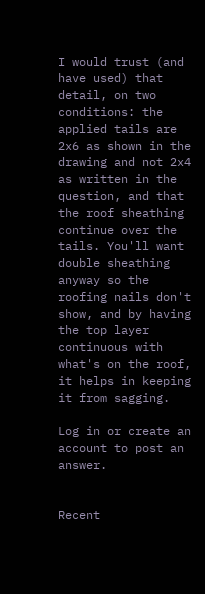I would trust (and have used) that detail, on two conditions: the applied tails are 2x6 as shown in the drawing and not 2x4 as written in the question, and that the roof sheathing continue over the tails. You'll want double sheathing anyway so the roofing nails don't show, and by having the top layer continuous with what's on the roof, it helps in keeping it from sagging.

Log in or create an account to post an answer.


Recent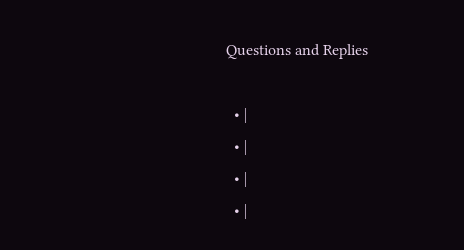Questions and Replies

  • |
  • |
  • |
  • |